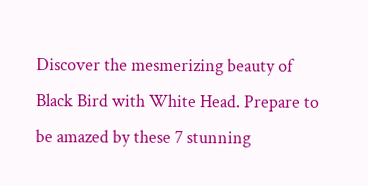Discover the mesmerizing beauty of Black Bird with White Head. Prepare to be amazed by these 7 stunning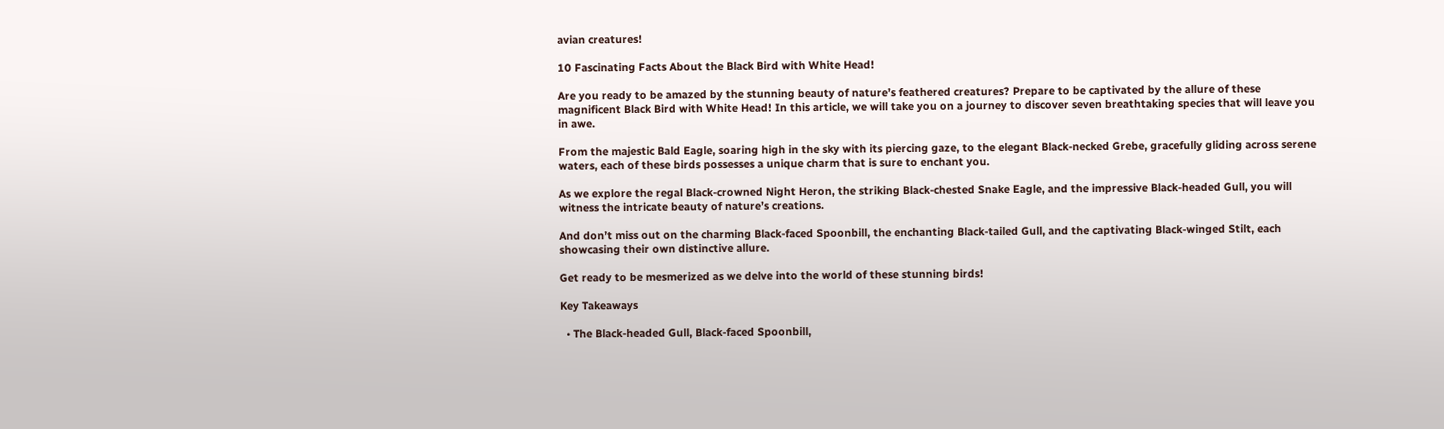avian creatures!

10 Fascinating Facts About the Black Bird with White Head!

Are you ready to be amazed by the stunning beauty of nature’s feathered creatures? Prepare to be captivated by the allure of these magnificent Black Bird with White Head! In this article, we will take you on a journey to discover seven breathtaking species that will leave you in awe.

From the majestic Bald Eagle, soaring high in the sky with its piercing gaze, to the elegant Black-necked Grebe, gracefully gliding across serene waters, each of these birds possesses a unique charm that is sure to enchant you.

As we explore the regal Black-crowned Night Heron, the striking Black-chested Snake Eagle, and the impressive Black-headed Gull, you will witness the intricate beauty of nature’s creations.

And don’t miss out on the charming Black-faced Spoonbill, the enchanting Black-tailed Gull, and the captivating Black-winged Stilt, each showcasing their own distinctive allure.

Get ready to be mesmerized as we delve into the world of these stunning birds!

Key Takeaways

  • The Black-headed Gull, Black-faced Spoonbill,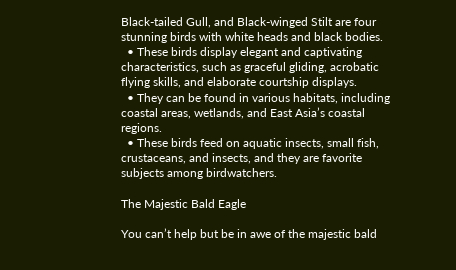Black-tailed Gull, and Black-winged Stilt are four stunning birds with white heads and black bodies.
  • These birds display elegant and captivating characteristics, such as graceful gliding, acrobatic flying skills, and elaborate courtship displays.
  • They can be found in various habitats, including coastal areas, wetlands, and East Asia’s coastal regions.
  • These birds feed on aquatic insects, small fish, crustaceans, and insects, and they are favorite subjects among birdwatchers.

The Majestic Bald Eagle

You can’t help but be in awe of the majestic bald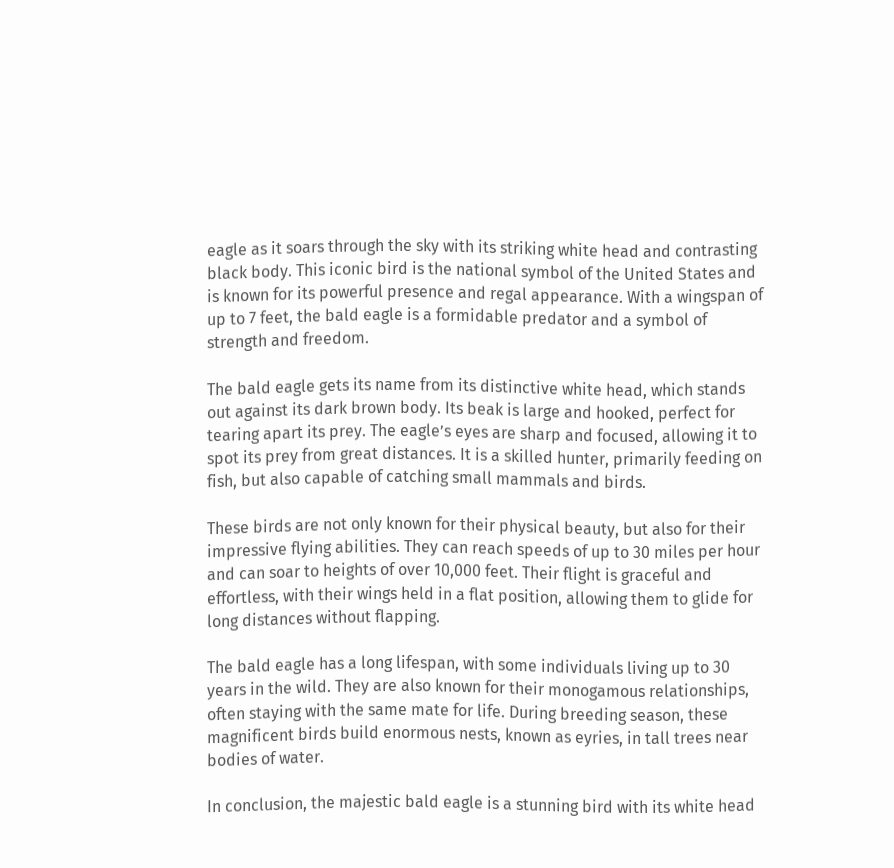eagle as it soars through the sky with its striking white head and contrasting black body. This iconic bird is the national symbol of the United States and is known for its powerful presence and regal appearance. With a wingspan of up to 7 feet, the bald eagle is a formidable predator and a symbol of strength and freedom.

The bald eagle gets its name from its distinctive white head, which stands out against its dark brown body. Its beak is large and hooked, perfect for tearing apart its prey. The eagle’s eyes are sharp and focused, allowing it to spot its prey from great distances. It is a skilled hunter, primarily feeding on fish, but also capable of catching small mammals and birds.

These birds are not only known for their physical beauty, but also for their impressive flying abilities. They can reach speeds of up to 30 miles per hour and can soar to heights of over 10,000 feet. Their flight is graceful and effortless, with their wings held in a flat position, allowing them to glide for long distances without flapping.

The bald eagle has a long lifespan, with some individuals living up to 30 years in the wild. They are also known for their monogamous relationships, often staying with the same mate for life. During breeding season, these magnificent birds build enormous nests, known as eyries, in tall trees near bodies of water.

In conclusion, the majestic bald eagle is a stunning bird with its white head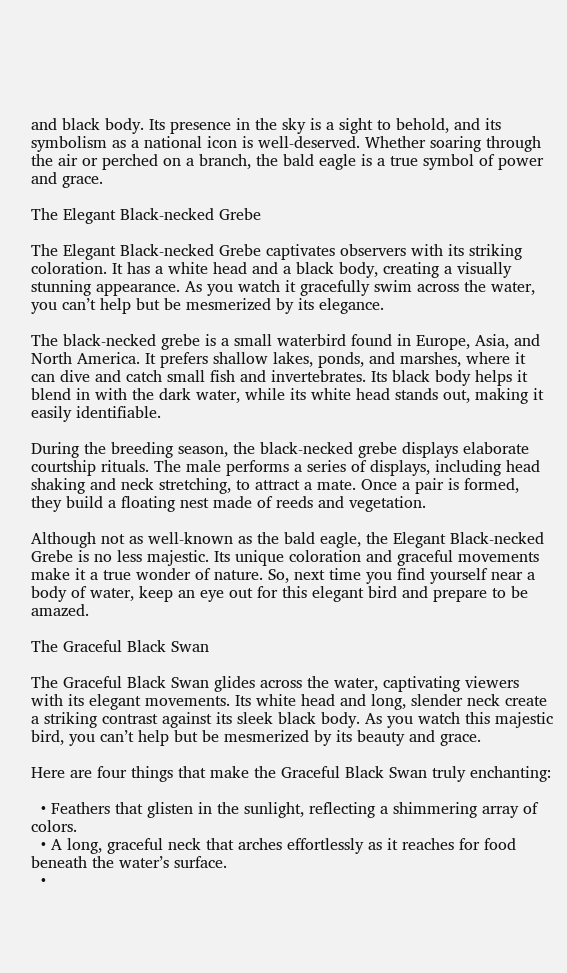and black body. Its presence in the sky is a sight to behold, and its symbolism as a national icon is well-deserved. Whether soaring through the air or perched on a branch, the bald eagle is a true symbol of power and grace.

The Elegant Black-necked Grebe

The Elegant Black-necked Grebe captivates observers with its striking coloration. It has a white head and a black body, creating a visually stunning appearance. As you watch it gracefully swim across the water, you can’t help but be mesmerized by its elegance.

The black-necked grebe is a small waterbird found in Europe, Asia, and North America. It prefers shallow lakes, ponds, and marshes, where it can dive and catch small fish and invertebrates. Its black body helps it blend in with the dark water, while its white head stands out, making it easily identifiable.

During the breeding season, the black-necked grebe displays elaborate courtship rituals. The male performs a series of displays, including head shaking and neck stretching, to attract a mate. Once a pair is formed, they build a floating nest made of reeds and vegetation.

Although not as well-known as the bald eagle, the Elegant Black-necked Grebe is no less majestic. Its unique coloration and graceful movements make it a true wonder of nature. So, next time you find yourself near a body of water, keep an eye out for this elegant bird and prepare to be amazed.

The Graceful Black Swan

The Graceful Black Swan glides across the water, captivating viewers with its elegant movements. Its white head and long, slender neck create a striking contrast against its sleek black body. As you watch this majestic bird, you can’t help but be mesmerized by its beauty and grace.

Here are four things that make the Graceful Black Swan truly enchanting:

  • Feathers that glisten in the sunlight, reflecting a shimmering array of colors.
  • A long, graceful neck that arches effortlessly as it reaches for food beneath the water’s surface.
  •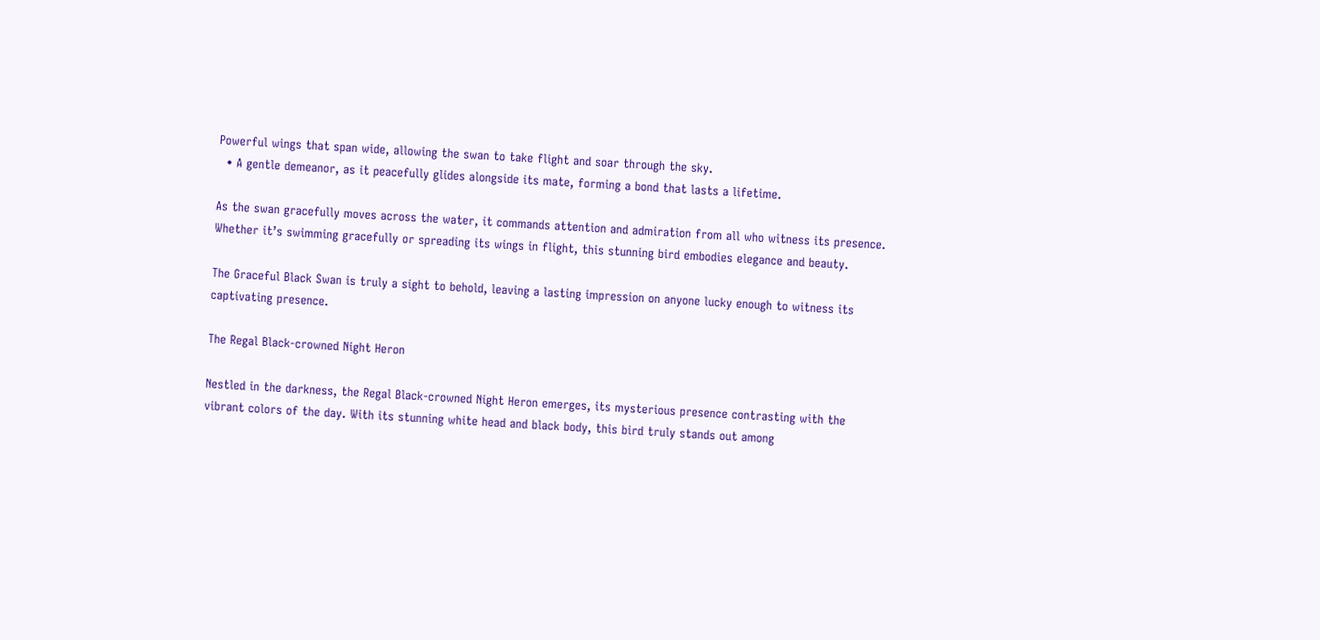Powerful wings that span wide, allowing the swan to take flight and soar through the sky.
  • A gentle demeanor, as it peacefully glides alongside its mate, forming a bond that lasts a lifetime.

As the swan gracefully moves across the water, it commands attention and admiration from all who witness its presence. Whether it’s swimming gracefully or spreading its wings in flight, this stunning bird embodies elegance and beauty.

The Graceful Black Swan is truly a sight to behold, leaving a lasting impression on anyone lucky enough to witness its captivating presence.

The Regal Black-crowned Night Heron

Nestled in the darkness, the Regal Black-crowned Night Heron emerges, its mysterious presence contrasting with the vibrant colors of the day. With its stunning white head and black body, this bird truly stands out among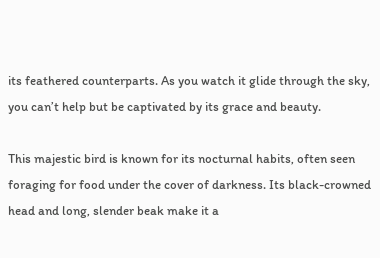its feathered counterparts. As you watch it glide through the sky, you can’t help but be captivated by its grace and beauty.

This majestic bird is known for its nocturnal habits, often seen foraging for food under the cover of darkness. Its black-crowned head and long, slender beak make it a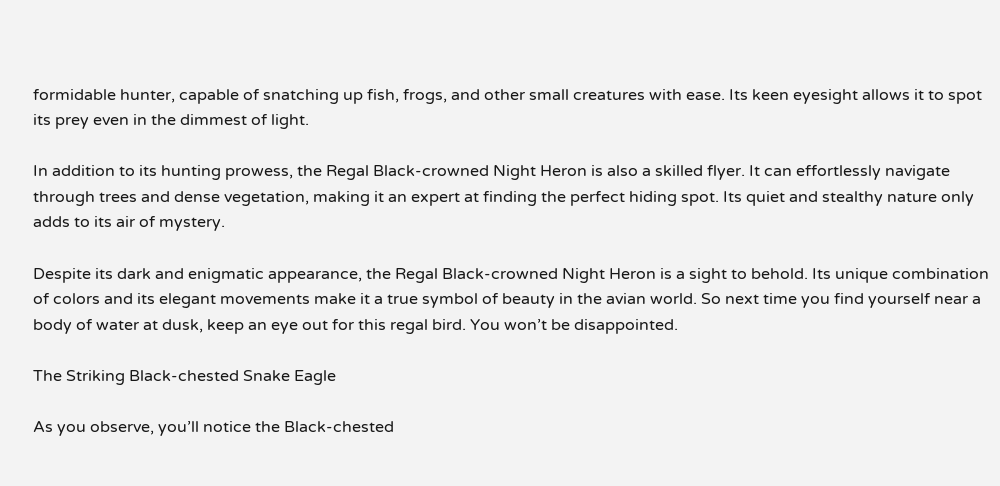formidable hunter, capable of snatching up fish, frogs, and other small creatures with ease. Its keen eyesight allows it to spot its prey even in the dimmest of light.

In addition to its hunting prowess, the Regal Black-crowned Night Heron is also a skilled flyer. It can effortlessly navigate through trees and dense vegetation, making it an expert at finding the perfect hiding spot. Its quiet and stealthy nature only adds to its air of mystery.

Despite its dark and enigmatic appearance, the Regal Black-crowned Night Heron is a sight to behold. Its unique combination of colors and its elegant movements make it a true symbol of beauty in the avian world. So next time you find yourself near a body of water at dusk, keep an eye out for this regal bird. You won’t be disappointed.

The Striking Black-chested Snake Eagle

As you observe, you’ll notice the Black-chested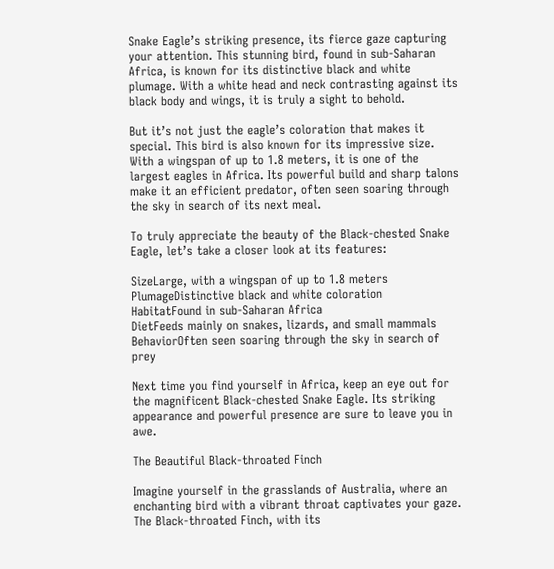Snake Eagle’s striking presence, its fierce gaze capturing your attention. This stunning bird, found in sub-Saharan Africa, is known for its distinctive black and white plumage. With a white head and neck contrasting against its black body and wings, it is truly a sight to behold.

But it’s not just the eagle’s coloration that makes it special. This bird is also known for its impressive size. With a wingspan of up to 1.8 meters, it is one of the largest eagles in Africa. Its powerful build and sharp talons make it an efficient predator, often seen soaring through the sky in search of its next meal.

To truly appreciate the beauty of the Black-chested Snake Eagle, let’s take a closer look at its features:

SizeLarge, with a wingspan of up to 1.8 meters
PlumageDistinctive black and white coloration
HabitatFound in sub-Saharan Africa
DietFeeds mainly on snakes, lizards, and small mammals
BehaviorOften seen soaring through the sky in search of prey

Next time you find yourself in Africa, keep an eye out for the magnificent Black-chested Snake Eagle. Its striking appearance and powerful presence are sure to leave you in awe.

The Beautiful Black-throated Finch

Imagine yourself in the grasslands of Australia, where an enchanting bird with a vibrant throat captivates your gaze. The Black-throated Finch, with its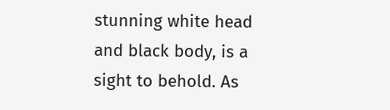stunning white head and black body, is a sight to behold. As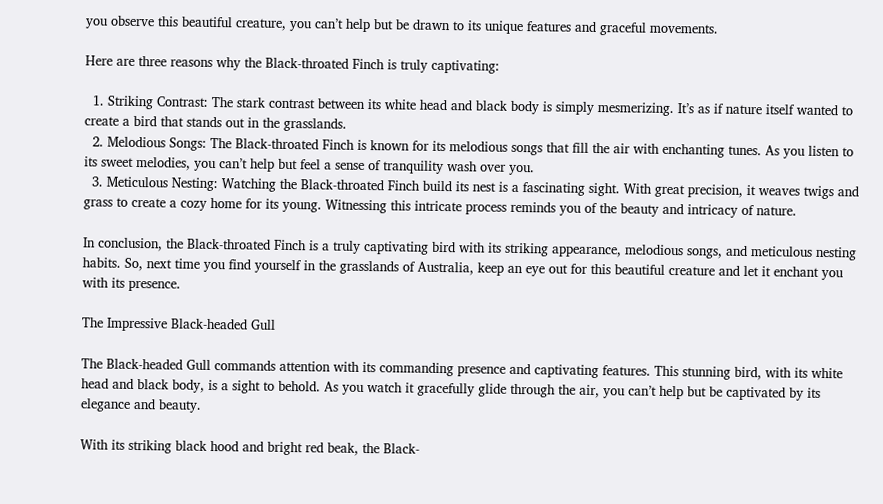you observe this beautiful creature, you can’t help but be drawn to its unique features and graceful movements.

Here are three reasons why the Black-throated Finch is truly captivating:

  1. Striking Contrast: The stark contrast between its white head and black body is simply mesmerizing. It’s as if nature itself wanted to create a bird that stands out in the grasslands.
  2. Melodious Songs: The Black-throated Finch is known for its melodious songs that fill the air with enchanting tunes. As you listen to its sweet melodies, you can’t help but feel a sense of tranquility wash over you.
  3. Meticulous Nesting: Watching the Black-throated Finch build its nest is a fascinating sight. With great precision, it weaves twigs and grass to create a cozy home for its young. Witnessing this intricate process reminds you of the beauty and intricacy of nature.

In conclusion, the Black-throated Finch is a truly captivating bird with its striking appearance, melodious songs, and meticulous nesting habits. So, next time you find yourself in the grasslands of Australia, keep an eye out for this beautiful creature and let it enchant you with its presence.

The Impressive Black-headed Gull

The Black-headed Gull commands attention with its commanding presence and captivating features. This stunning bird, with its white head and black body, is a sight to behold. As you watch it gracefully glide through the air, you can’t help but be captivated by its elegance and beauty.

With its striking black hood and bright red beak, the Black-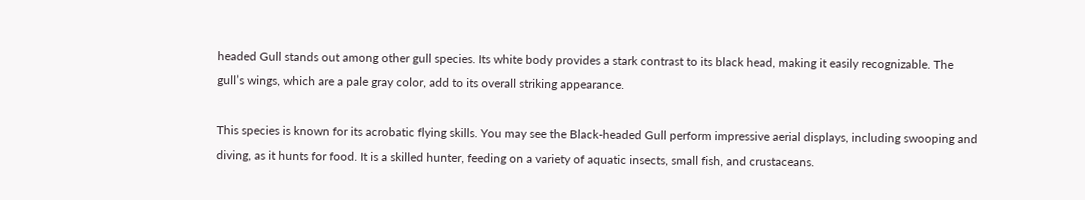headed Gull stands out among other gull species. Its white body provides a stark contrast to its black head, making it easily recognizable. The gull’s wings, which are a pale gray color, add to its overall striking appearance.

This species is known for its acrobatic flying skills. You may see the Black-headed Gull perform impressive aerial displays, including swooping and diving, as it hunts for food. It is a skilled hunter, feeding on a variety of aquatic insects, small fish, and crustaceans.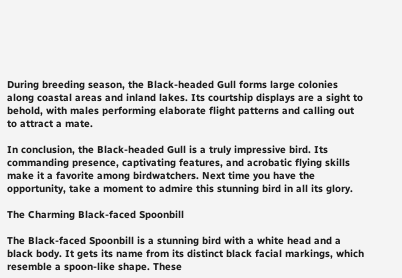During breeding season, the Black-headed Gull forms large colonies along coastal areas and inland lakes. Its courtship displays are a sight to behold, with males performing elaborate flight patterns and calling out to attract a mate.

In conclusion, the Black-headed Gull is a truly impressive bird. Its commanding presence, captivating features, and acrobatic flying skills make it a favorite among birdwatchers. Next time you have the opportunity, take a moment to admire this stunning bird in all its glory.

The Charming Black-faced Spoonbill

The Black-faced Spoonbill is a stunning bird with a white head and a black body. It gets its name from its distinct black facial markings, which resemble a spoon-like shape. These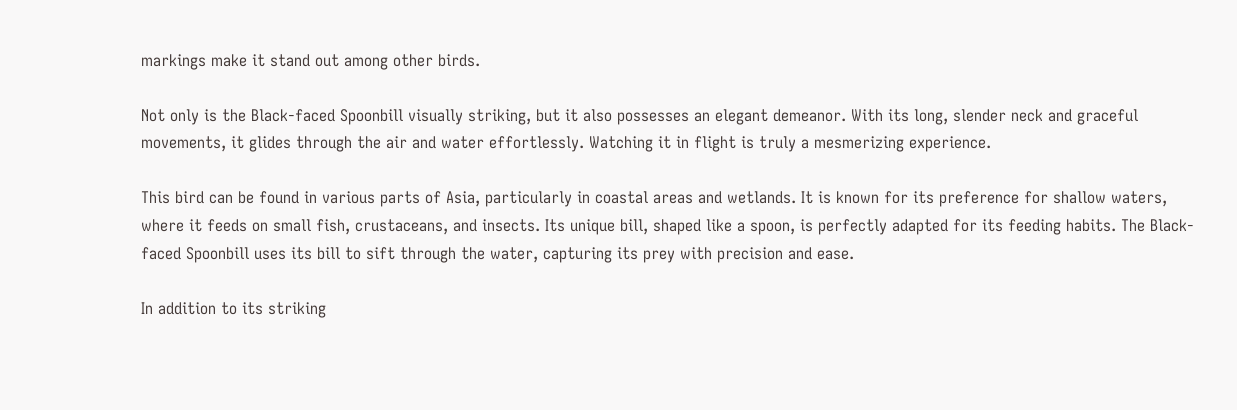markings make it stand out among other birds.

Not only is the Black-faced Spoonbill visually striking, but it also possesses an elegant demeanor. With its long, slender neck and graceful movements, it glides through the air and water effortlessly. Watching it in flight is truly a mesmerizing experience.

This bird can be found in various parts of Asia, particularly in coastal areas and wetlands. It is known for its preference for shallow waters, where it feeds on small fish, crustaceans, and insects. Its unique bill, shaped like a spoon, is perfectly adapted for its feeding habits. The Black-faced Spoonbill uses its bill to sift through the water, capturing its prey with precision and ease.

In addition to its striking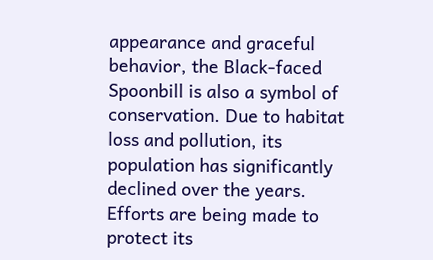appearance and graceful behavior, the Black-faced Spoonbill is also a symbol of conservation. Due to habitat loss and pollution, its population has significantly declined over the years. Efforts are being made to protect its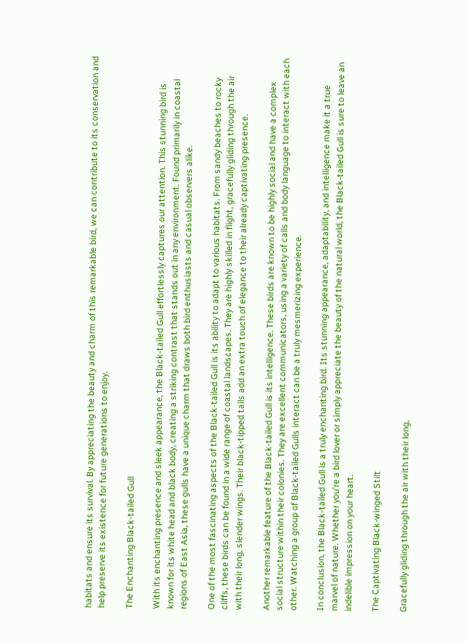habitats and ensure its survival. By appreciating the beauty and charm of this remarkable bird, we can contribute to its conservation and help preserve its existence for future generations to enjoy.

The Enchanting Black-tailed Gull

With its enchanting presence and sleek appearance, the Black-tailed Gull effortlessly captures our attention. This stunning bird is known for its white head and black body, creating a striking contrast that stands out in any environment. Found primarily in coastal regions of East Asia, these gulls have a unique charm that draws both bird enthusiasts and casual observers alike.

One of the most fascinating aspects of the Black-tailed Gull is its ability to adapt to various habitats. From sandy beaches to rocky cliffs, these birds can be found in a wide range of coastal landscapes. They are highly skilled in flight, gracefully gliding through the air with their long, slender wings. Their black-tipped tails add an extra touch of elegance to their already captivating presence.

Another remarkable feature of the Black-tailed Gull is its intelligence. These birds are known to be highly social and have a complex social structure within their colonies. They are excellent communicators, using a variety of calls and body language to interact with each other. Watching a group of Black-tailed Gulls interact can be a truly mesmerizing experience.

In conclusion, the Black-tailed Gull is a truly enchanting bird. Its stunning appearance, adaptability, and intelligence make it a true marvel of nature. Whether you’re a bird lover or simply appreciate the beauty of the natural world, the Black-tailed Gull is sure to leave an indelible impression on your heart.

The Captivating Black-winged Stilt

Gracefully gliding through the air with their long,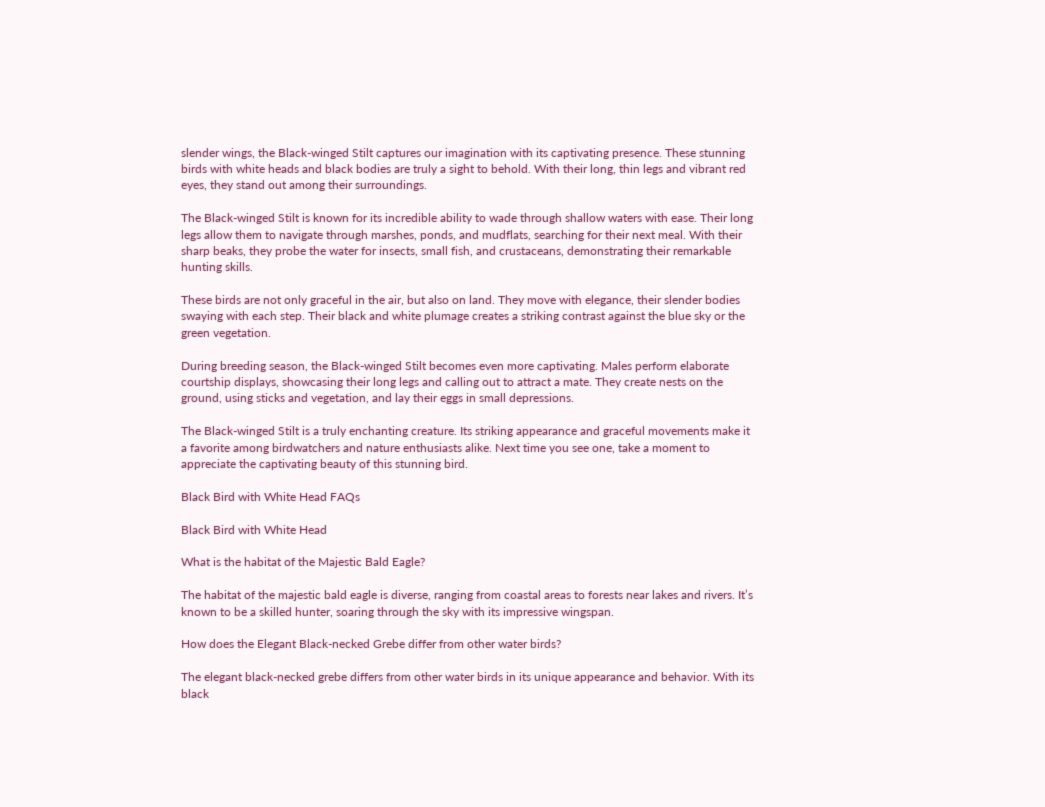slender wings, the Black-winged Stilt captures our imagination with its captivating presence. These stunning birds with white heads and black bodies are truly a sight to behold. With their long, thin legs and vibrant red eyes, they stand out among their surroundings.

The Black-winged Stilt is known for its incredible ability to wade through shallow waters with ease. Their long legs allow them to navigate through marshes, ponds, and mudflats, searching for their next meal. With their sharp beaks, they probe the water for insects, small fish, and crustaceans, demonstrating their remarkable hunting skills.

These birds are not only graceful in the air, but also on land. They move with elegance, their slender bodies swaying with each step. Their black and white plumage creates a striking contrast against the blue sky or the green vegetation.

During breeding season, the Black-winged Stilt becomes even more captivating. Males perform elaborate courtship displays, showcasing their long legs and calling out to attract a mate. They create nests on the ground, using sticks and vegetation, and lay their eggs in small depressions.

The Black-winged Stilt is a truly enchanting creature. Its striking appearance and graceful movements make it a favorite among birdwatchers and nature enthusiasts alike. Next time you see one, take a moment to appreciate the captivating beauty of this stunning bird.

Black Bird with White Head FAQs

Black Bird with White Head

What is the habitat of the Majestic Bald Eagle?

The habitat of the majestic bald eagle is diverse, ranging from coastal areas to forests near lakes and rivers. It’s known to be a skilled hunter, soaring through the sky with its impressive wingspan.

How does the Elegant Black-necked Grebe differ from other water birds?

The elegant black-necked grebe differs from other water birds in its unique appearance and behavior. With its black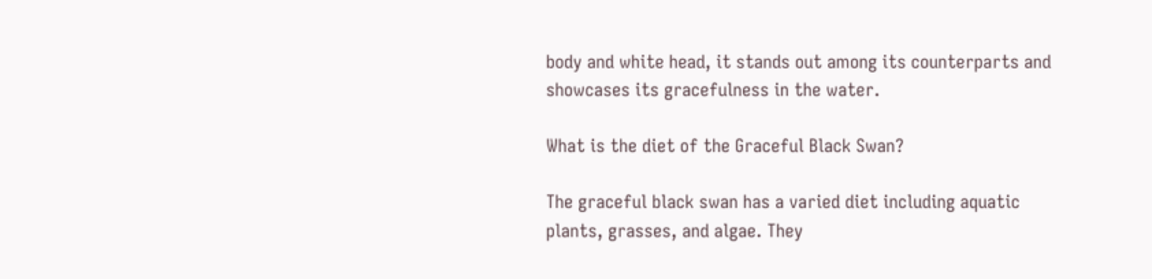body and white head, it stands out among its counterparts and showcases its gracefulness in the water.

What is the diet of the Graceful Black Swan?

The graceful black swan has a varied diet including aquatic plants, grasses, and algae. They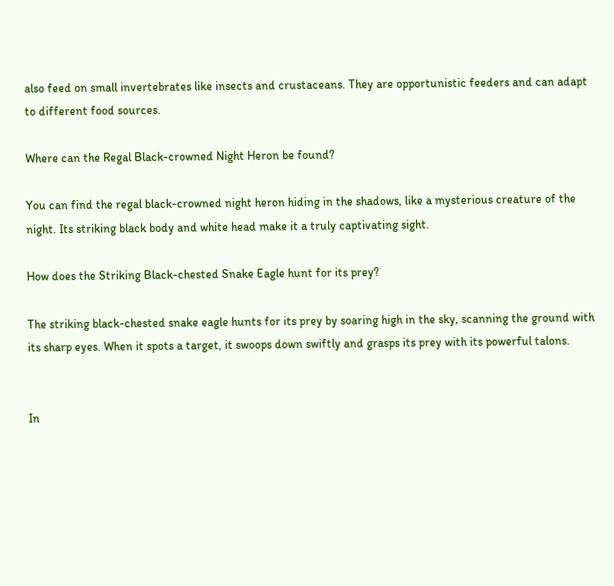also feed on small invertebrates like insects and crustaceans. They are opportunistic feeders and can adapt to different food sources.

Where can the Regal Black-crowned Night Heron be found?

You can find the regal black-crowned night heron hiding in the shadows, like a mysterious creature of the night. Its striking black body and white head make it a truly captivating sight.

How does the Striking Black-chested Snake Eagle hunt for its prey?

The striking black-chested snake eagle hunts for its prey by soaring high in the sky, scanning the ground with its sharp eyes. When it spots a target, it swoops down swiftly and grasps its prey with its powerful talons.


In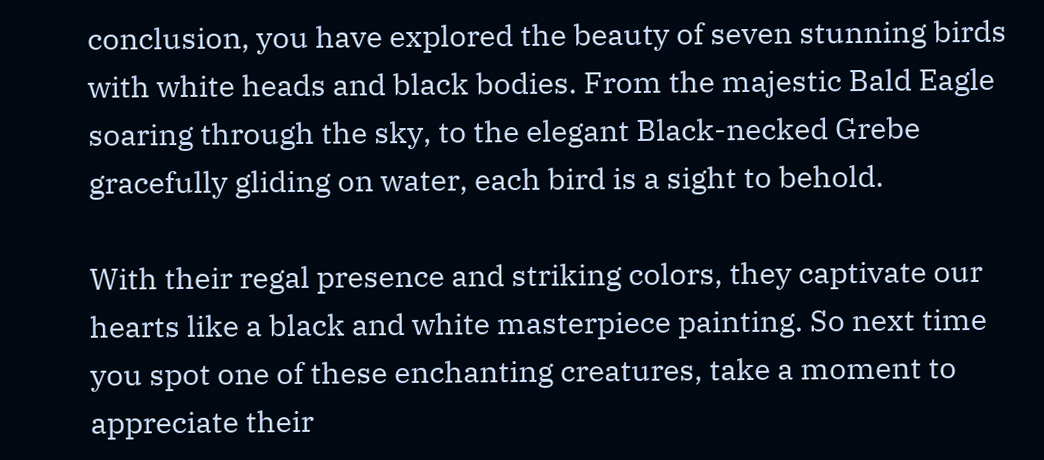conclusion, you have explored the beauty of seven stunning birds with white heads and black bodies. From the majestic Bald Eagle soaring through the sky, to the elegant Black-necked Grebe gracefully gliding on water, each bird is a sight to behold.

With their regal presence and striking colors, they captivate our hearts like a black and white masterpiece painting. So next time you spot one of these enchanting creatures, take a moment to appreciate their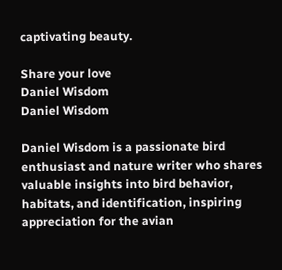captivating beauty.

Share your love
Daniel Wisdom
Daniel Wisdom

Daniel Wisdom is a passionate bird enthusiast and nature writer who shares valuable insights into bird behavior, habitats, and identification, inspiring appreciation for the avian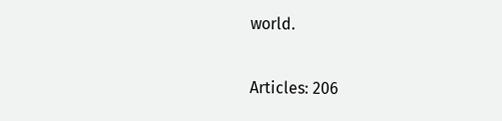world.

Articles: 206